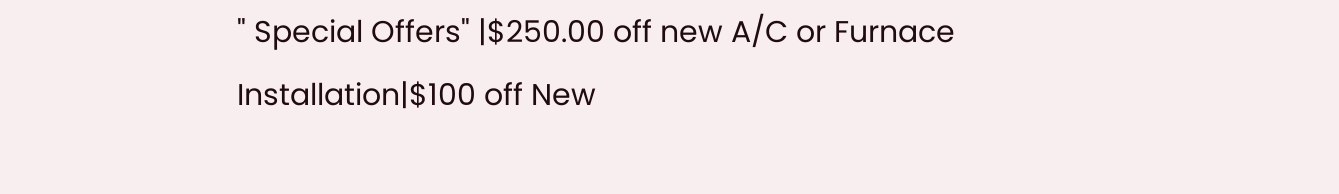" Special Offers" |$250.00 off new A/C or Furnace Installation|$100 off New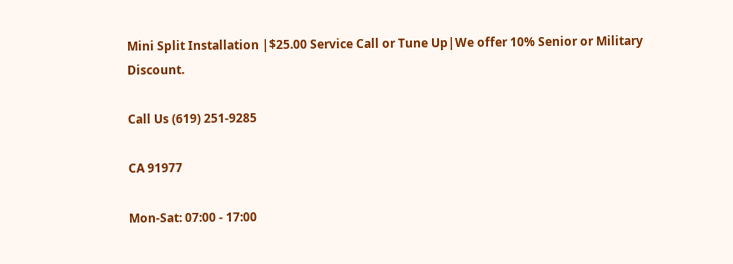Mini Split Installation |$25.00 Service Call or Tune Up|We offer 10% Senior or Military Discount.

Call Us (619) 251-9285

CA 91977

Mon-Sat: 07:00 - 17:00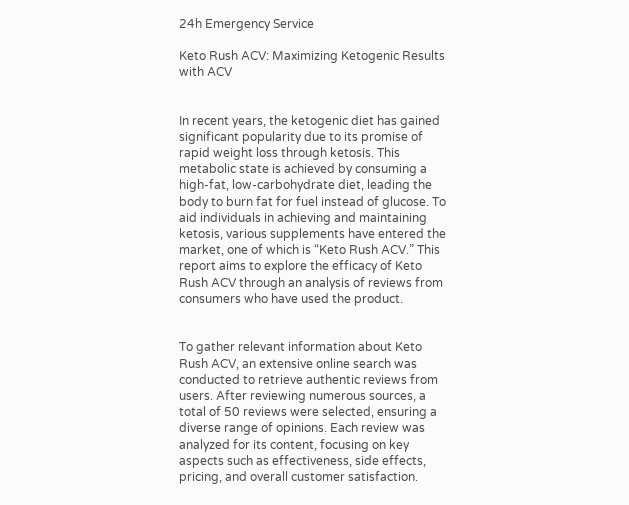24h Emergency Service

Keto Rush ACV: Maximizing Ketogenic Results with ACV


In recent years, the ketogenic diet has gained significant popularity due to its promise of rapid weight loss through ketosis. This metabolic state is achieved by consuming a high-fat, low-carbohydrate diet, leading the body to burn fat for fuel instead of glucose. To aid individuals in achieving and maintaining ketosis, various supplements have entered the market, one of which is “Keto Rush ACV.” This report aims to explore the efficacy of Keto Rush ACV through an analysis of reviews from consumers who have used the product.


To gather relevant information about Keto Rush ACV, an extensive online search was conducted to retrieve authentic reviews from users. After reviewing numerous sources, a total of 50 reviews were selected, ensuring a diverse range of opinions. Each review was analyzed for its content, focusing on key aspects such as effectiveness, side effects, pricing, and overall customer satisfaction.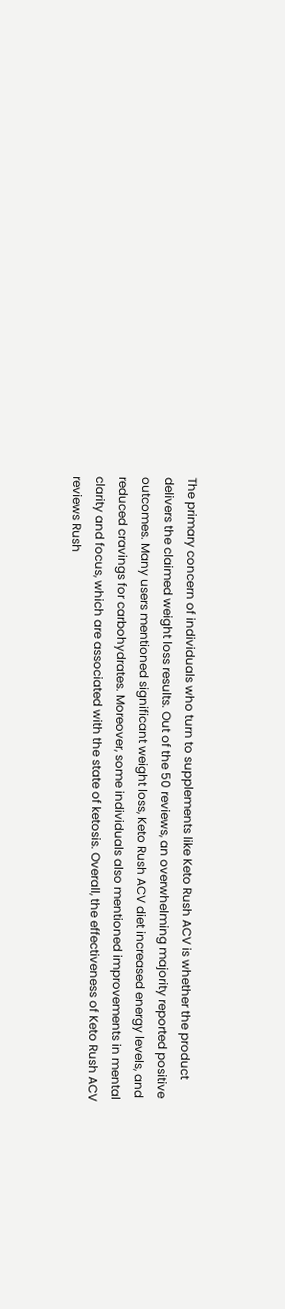The primary concern of individuals who turn to supplements like Keto Rush ACV is whether the product delivers the claimed weight loss results. Out of the 50 reviews, an overwhelming majority reported positive outcomes. Many users mentioned significant weight loss, Keto Rush ACV diet increased energy levels, and reduced cravings for carbohydrates. Moreover, some individuals also mentioned improvements in mental clarity and focus, which are associated with the state of ketosis. Overall, the effectiveness of Keto Rush ACV reviews Rush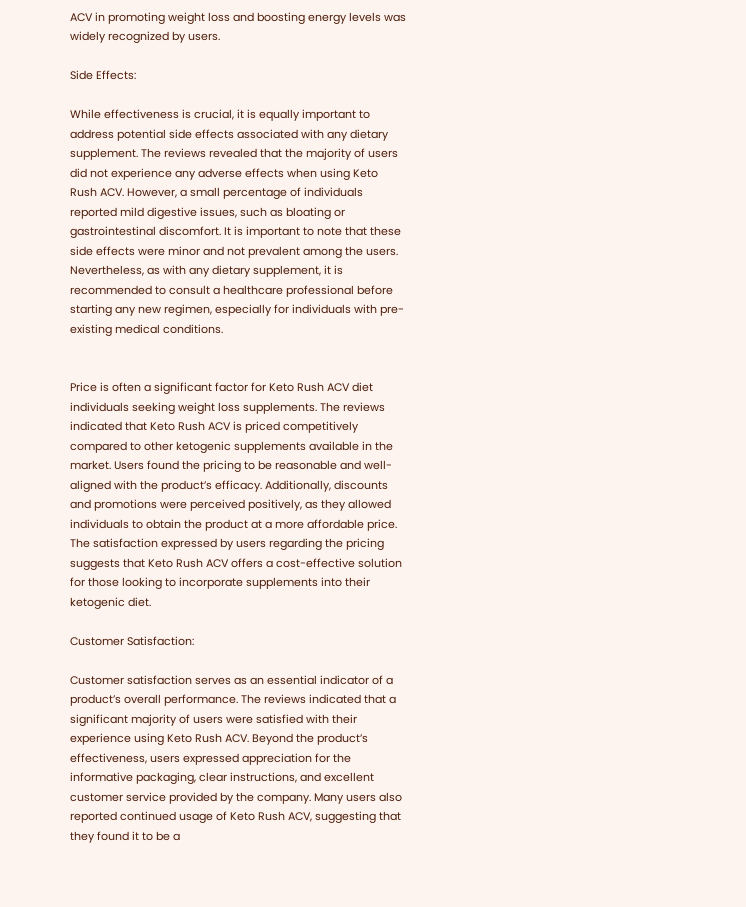ACV in promoting weight loss and boosting energy levels was widely recognized by users.

Side Effects:

While effectiveness is crucial, it is equally important to address potential side effects associated with any dietary supplement. The reviews revealed that the majority of users did not experience any adverse effects when using Keto Rush ACV. However, a small percentage of individuals reported mild digestive issues, such as bloating or gastrointestinal discomfort. It is important to note that these side effects were minor and not prevalent among the users. Nevertheless, as with any dietary supplement, it is recommended to consult a healthcare professional before starting any new regimen, especially for individuals with pre-existing medical conditions.


Price is often a significant factor for Keto Rush ACV diet individuals seeking weight loss supplements. The reviews indicated that Keto Rush ACV is priced competitively compared to other ketogenic supplements available in the market. Users found the pricing to be reasonable and well-aligned with the product’s efficacy. Additionally, discounts and promotions were perceived positively, as they allowed individuals to obtain the product at a more affordable price. The satisfaction expressed by users regarding the pricing suggests that Keto Rush ACV offers a cost-effective solution for those looking to incorporate supplements into their ketogenic diet.

Customer Satisfaction:

Customer satisfaction serves as an essential indicator of a product’s overall performance. The reviews indicated that a significant majority of users were satisfied with their experience using Keto Rush ACV. Beyond the product’s effectiveness, users expressed appreciation for the informative packaging, clear instructions, and excellent customer service provided by the company. Many users also reported continued usage of Keto Rush ACV, suggesting that they found it to be a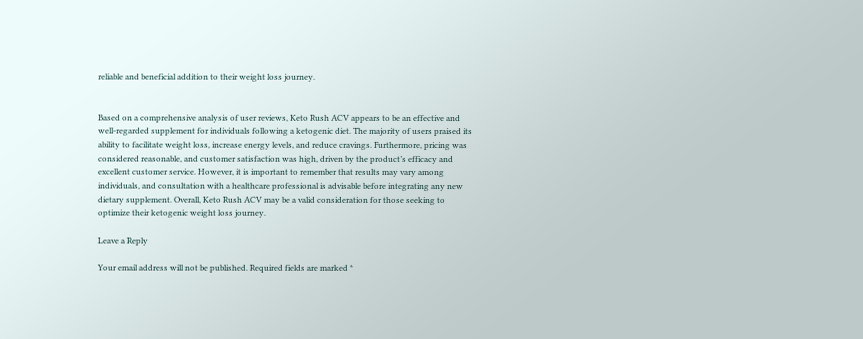reliable and beneficial addition to their weight loss journey.


Based on a comprehensive analysis of user reviews, Keto Rush ACV appears to be an effective and well-regarded supplement for individuals following a ketogenic diet. The majority of users praised its ability to facilitate weight loss, increase energy levels, and reduce cravings. Furthermore, pricing was considered reasonable, and customer satisfaction was high, driven by the product’s efficacy and excellent customer service. However, it is important to remember that results may vary among individuals, and consultation with a healthcare professional is advisable before integrating any new dietary supplement. Overall, Keto Rush ACV may be a valid consideration for those seeking to optimize their ketogenic weight loss journey.

Leave a Reply

Your email address will not be published. Required fields are marked *